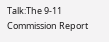Talk:The 9-11 Commission Report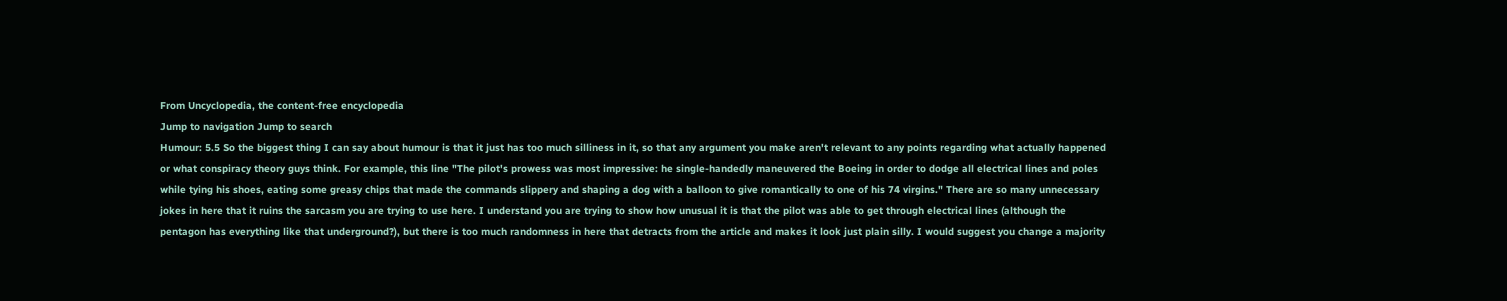From Uncyclopedia, the content-free encyclopedia
Jump to navigation Jump to search
Humour: 5.5 So the biggest thing I can say about humour is that it just has too much silliness in it, so that any argument you make aren't relevant to any points regarding what actually happened or what conspiracy theory guys think. For example, this line "The pilot's prowess was most impressive: he single-handedly maneuvered the Boeing in order to dodge all electrical lines and poles while tying his shoes, eating some greasy chips that made the commands slippery and shaping a dog with a balloon to give romantically to one of his 74 virgins." There are so many unnecessary jokes in here that it ruins the sarcasm you are trying to use here. I understand you are trying to show how unusual it is that the pilot was able to get through electrical lines (although the pentagon has everything like that underground?), but there is too much randomness in here that detracts from the article and makes it look just plain silly. I would suggest you change a majority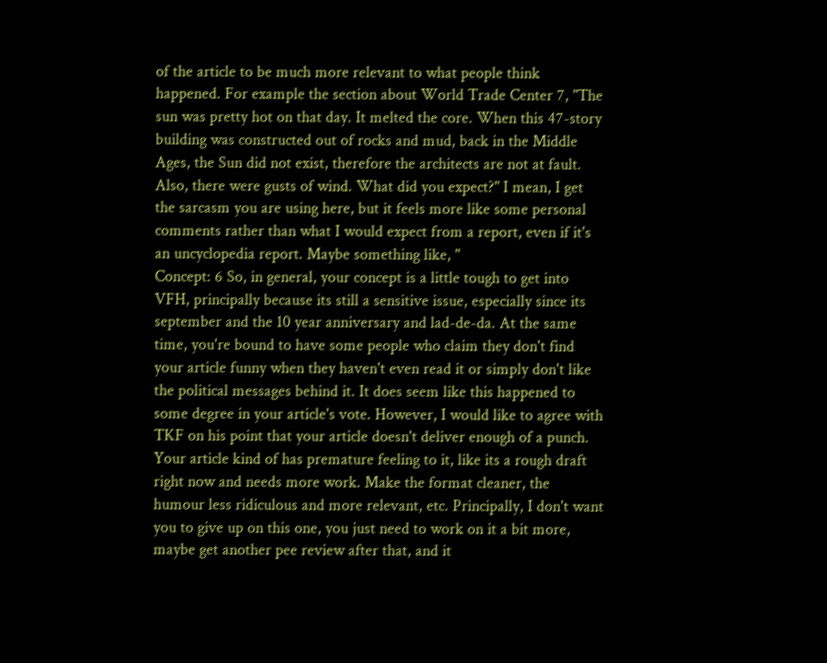of the article to be much more relevant to what people think happened. For example the section about World Trade Center 7, "The sun was pretty hot on that day. It melted the core. When this 47-story building was constructed out of rocks and mud, back in the Middle Ages, the Sun did not exist, therefore the architects are not at fault. Also, there were gusts of wind. What did you expect?" I mean, I get the sarcasm you are using here, but it feels more like some personal comments rather than what I would expect from a report, even if it's an uncyclopedia report. Maybe something like, "
Concept: 6 So, in general, your concept is a little tough to get into VFH, principally because its still a sensitive issue, especially since its september and the 10 year anniversary and lad-de-da. At the same time, you're bound to have some people who claim they don't find your article funny when they haven't even read it or simply don't like the political messages behind it. It does seem like this happened to some degree in your article's vote. However, I would like to agree with TKF on his point that your article doesn't deliver enough of a punch. Your article kind of has premature feeling to it, like its a rough draft right now and needs more work. Make the format cleaner, the humour less ridiculous and more relevant, etc. Principally, I don't want you to give up on this one, you just need to work on it a bit more, maybe get another pee review after that, and it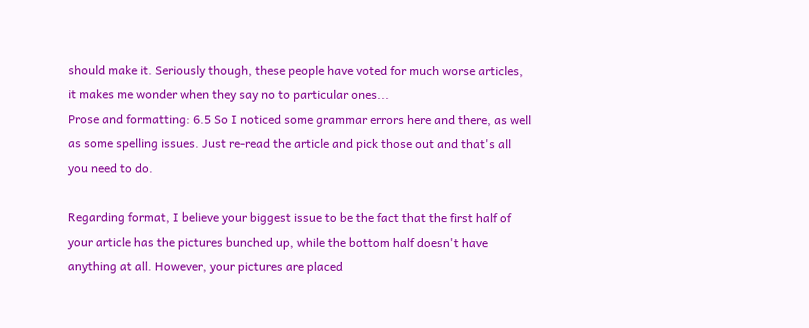should make it. Seriously though, these people have voted for much worse articles, it makes me wonder when they say no to particular ones...
Prose and formatting: 6.5 So I noticed some grammar errors here and there, as well as some spelling issues. Just re-read the article and pick those out and that's all you need to do.

Regarding format, I believe your biggest issue to be the fact that the first half of your article has the pictures bunched up, while the bottom half doesn't have anything at all. However, your pictures are placed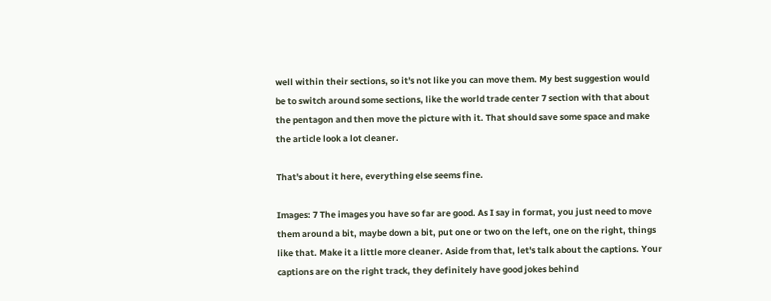well within their sections, so it's not like you can move them. My best suggestion would be to switch around some sections, like the world trade center 7 section with that about the pentagon and then move the picture with it. That should save some space and make the article look a lot cleaner.

That's about it here, everything else seems fine.

Images: 7 The images you have so far are good. As I say in format, you just need to move them around a bit, maybe down a bit, put one or two on the left, one on the right, things like that. Make it a little more cleaner. Aside from that, let's talk about the captions. Your captions are on the right track, they definitely have good jokes behind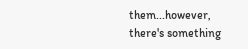them...however, there's something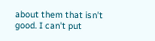about them that isn't good. I can't put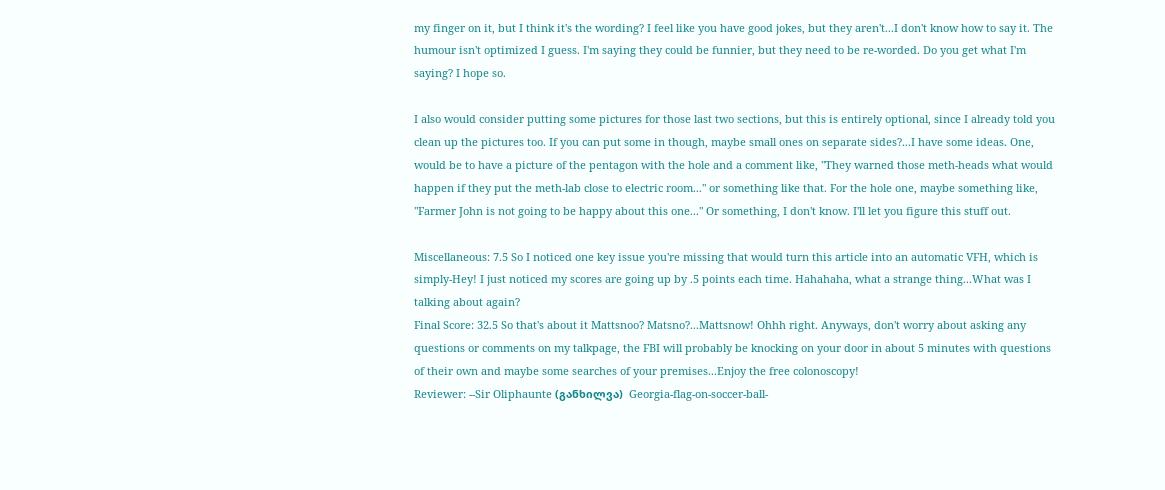my finger on it, but I think it's the wording? I feel like you have good jokes, but they aren't...I don't know how to say it. The humour isn't optimized I guess. I'm saying they could be funnier, but they need to be re-worded. Do you get what I'm saying? I hope so.

I also would consider putting some pictures for those last two sections, but this is entirely optional, since I already told you clean up the pictures too. If you can put some in though, maybe small ones on separate sides?...I have some ideas. One, would be to have a picture of the pentagon with the hole and a comment like, "They warned those meth-heads what would happen if they put the meth-lab close to electric room..." or something like that. For the hole one, maybe something like, "Farmer John is not going to be happy about this one..." Or something, I don't know. I'll let you figure this stuff out.

Miscellaneous: 7.5 So I noticed one key issue you're missing that would turn this article into an automatic VFH, which is simply-Hey! I just noticed my scores are going up by .5 points each time. Hahahaha, what a strange thing...What was I talking about again?
Final Score: 32.5 So that's about it Mattsnoo? Matsno?...Mattsnow! Ohhh right. Anyways, don't worry about asking any questions or comments on my talkpage, the FBI will probably be knocking on your door in about 5 minutes with questions of their own and maybe some searches of your premises...Enjoy the free colonoscopy!
Reviewer: --Sir Oliphaunte (განხილვა)  Georgia-flag-on-soccer-ball-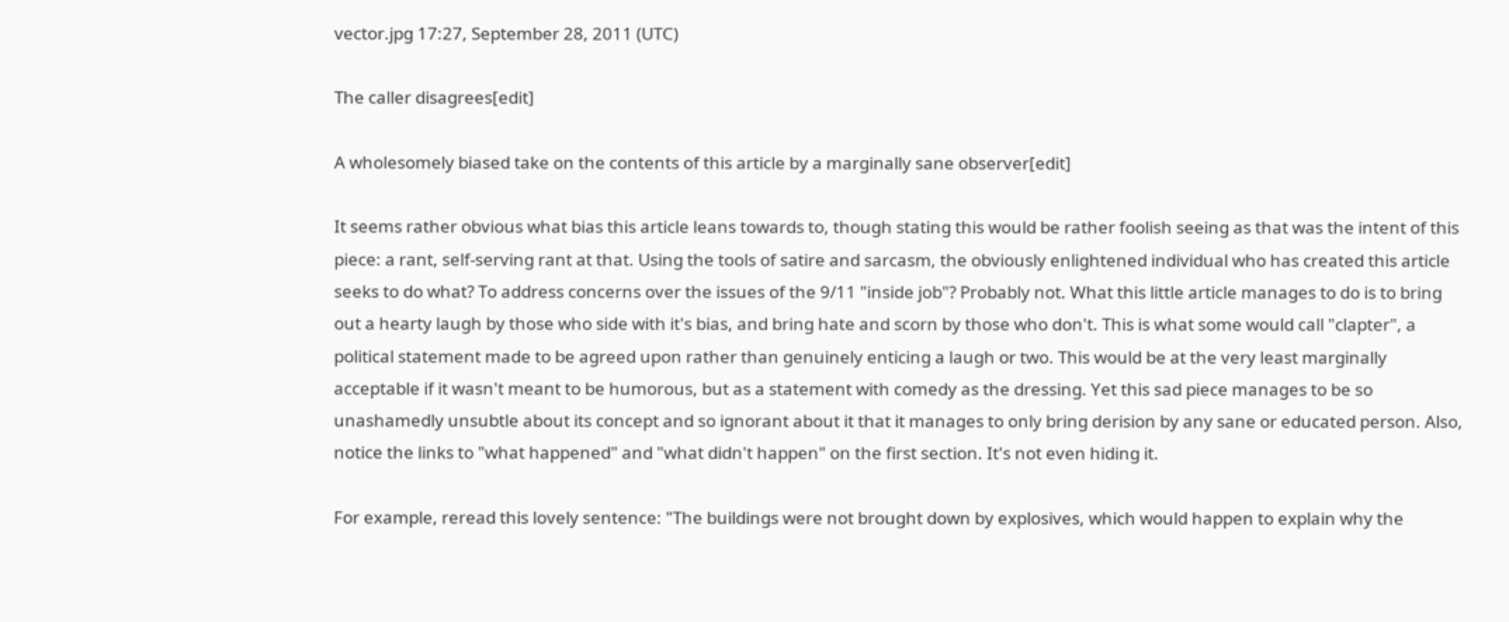vector.jpg 17:27, September 28, 2011 (UTC)

The caller disagrees[edit]

A wholesomely biased take on the contents of this article by a marginally sane observer[edit]

It seems rather obvious what bias this article leans towards to, though stating this would be rather foolish seeing as that was the intent of this piece: a rant, self-serving rant at that. Using the tools of satire and sarcasm, the obviously enlightened individual who has created this article seeks to do what? To address concerns over the issues of the 9/11 "inside job"? Probably not. What this little article manages to do is to bring out a hearty laugh by those who side with it's bias, and bring hate and scorn by those who don't. This is what some would call "clapter", a political statement made to be agreed upon rather than genuinely enticing a laugh or two. This would be at the very least marginally acceptable if it wasn't meant to be humorous, but as a statement with comedy as the dressing. Yet this sad piece manages to be so unashamedly unsubtle about its concept and so ignorant about it that it manages to only bring derision by any sane or educated person. Also, notice the links to "what happened" and "what didn't happen" on the first section. It's not even hiding it.

For example, reread this lovely sentence: "The buildings were not brought down by explosives, which would happen to explain why the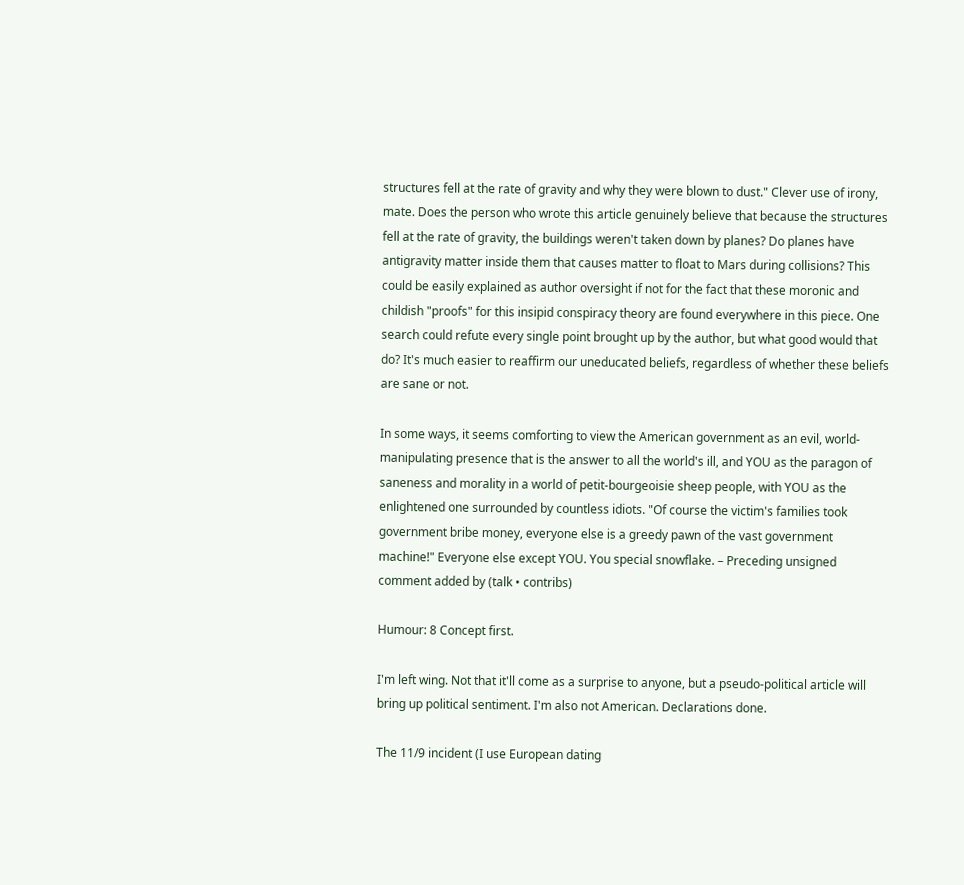structures fell at the rate of gravity and why they were blown to dust." Clever use of irony, mate. Does the person who wrote this article genuinely believe that because the structures fell at the rate of gravity, the buildings weren't taken down by planes? Do planes have antigravity matter inside them that causes matter to float to Mars during collisions? This could be easily explained as author oversight if not for the fact that these moronic and childish "proofs" for this insipid conspiracy theory are found everywhere in this piece. One search could refute every single point brought up by the author, but what good would that do? It's much easier to reaffirm our uneducated beliefs, regardless of whether these beliefs are sane or not.

In some ways, it seems comforting to view the American government as an evil, world-manipulating presence that is the answer to all the world's ill, and YOU as the paragon of saneness and morality in a world of petit-bourgeoisie sheep people, with YOU as the enlightened one surrounded by countless idiots. "Of course the victim's families took government bribe money, everyone else is a greedy pawn of the vast government machine!" Everyone else except YOU. You special snowflake. – Preceding unsigned comment added by (talk • contribs)

Humour: 8 Concept first.

I'm left wing. Not that it'll come as a surprise to anyone, but a pseudo-political article will bring up political sentiment. I'm also not American. Declarations done.

The 11/9 incident (I use European dating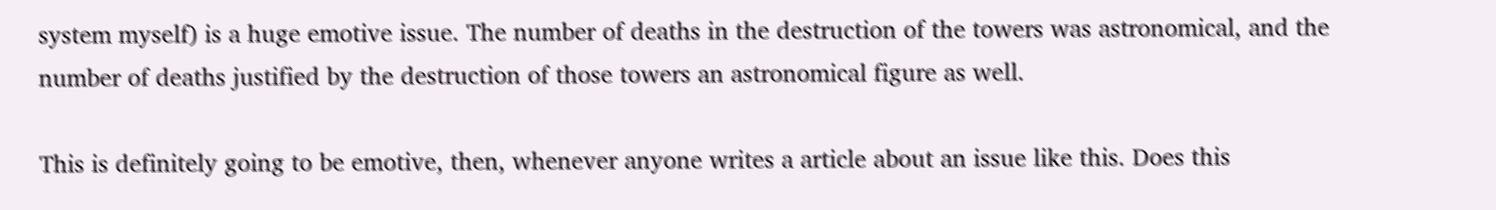system myself) is a huge emotive issue. The number of deaths in the destruction of the towers was astronomical, and the number of deaths justified by the destruction of those towers an astronomical figure as well.

This is definitely going to be emotive, then, whenever anyone writes a article about an issue like this. Does this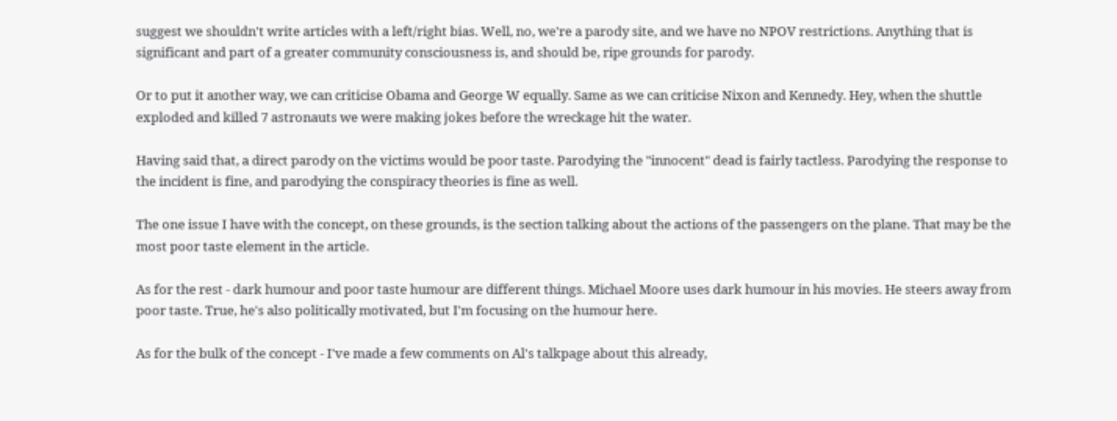suggest we shouldn't write articles with a left/right bias. Well, no, we're a parody site, and we have no NPOV restrictions. Anything that is significant and part of a greater community consciousness is, and should be, ripe grounds for parody.

Or to put it another way, we can criticise Obama and George W equally. Same as we can criticise Nixon and Kennedy. Hey, when the shuttle exploded and killed 7 astronauts we were making jokes before the wreckage hit the water.

Having said that, a direct parody on the victims would be poor taste. Parodying the "innocent" dead is fairly tactless. Parodying the response to the incident is fine, and parodying the conspiracy theories is fine as well.

The one issue I have with the concept, on these grounds, is the section talking about the actions of the passengers on the plane. That may be the most poor taste element in the article.

As for the rest - dark humour and poor taste humour are different things. Michael Moore uses dark humour in his movies. He steers away from poor taste. True, he's also politically motivated, but I'm focusing on the humour here.

As for the bulk of the concept - I've made a few comments on Al's talkpage about this already,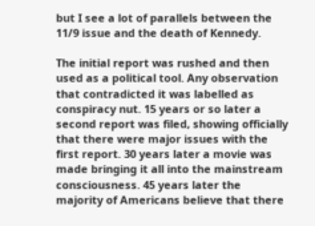but I see a lot of parallels between the 11/9 issue and the death of Kennedy.

The initial report was rushed and then used as a political tool. Any observation that contradicted it was labelled as conspiracy nut. 15 years or so later a second report was filed, showing officially that there were major issues with the first report. 30 years later a movie was made bringing it all into the mainstream consciousness. 45 years later the majority of Americans believe that there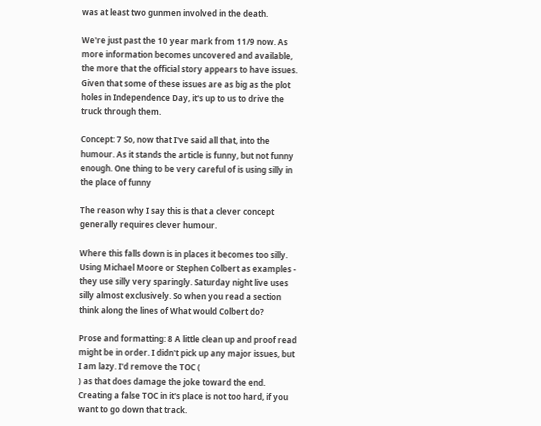was at least two gunmen involved in the death.

We're just past the 10 year mark from 11/9 now. As more information becomes uncovered and available, the more that the official story appears to have issues. Given that some of these issues are as big as the plot holes in Independence Day, it's up to us to drive the truck through them.

Concept: 7 So, now that I've said all that, into the humour. As it stands the article is funny, but not funny enough. One thing to be very careful of is using silly in the place of funny

The reason why I say this is that a clever concept generally requires clever humour.

Where this falls down is in places it becomes too silly. Using Michael Moore or Stephen Colbert as examples - they use silly very sparingly. Saturday night live uses silly almost exclusively. So when you read a section think along the lines of What would Colbert do?

Prose and formatting: 8 A little clean up and proof read might be in order. I didn't pick up any major issues, but I am lazy. I'd remove the TOC (
) as that does damage the joke toward the end. Creating a false TOC in it's place is not too hard, if you want to go down that track.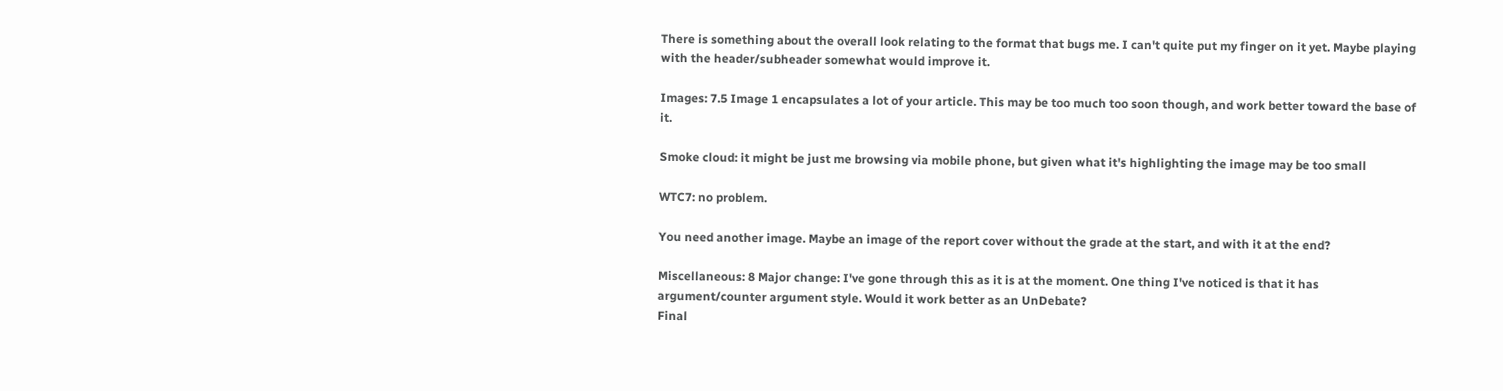There is something about the overall look relating to the format that bugs me. I can't quite put my finger on it yet. Maybe playing with the header/subheader somewhat would improve it.

Images: 7.5 Image 1 encapsulates a lot of your article. This may be too much too soon though, and work better toward the base of it.

Smoke cloud: it might be just me browsing via mobile phone, but given what it's highlighting the image may be too small

WTC7: no problem.

You need another image. Maybe an image of the report cover without the grade at the start, and with it at the end?

Miscellaneous: 8 Major change: I've gone through this as it is at the moment. One thing I've noticed is that it has argument/counter argument style. Would it work better as an UnDebate?
Final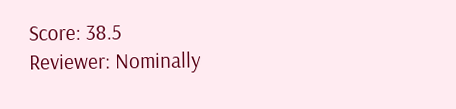Score: 38.5
Reviewer: Nominally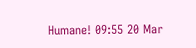Humane! 09:55 20 Mar